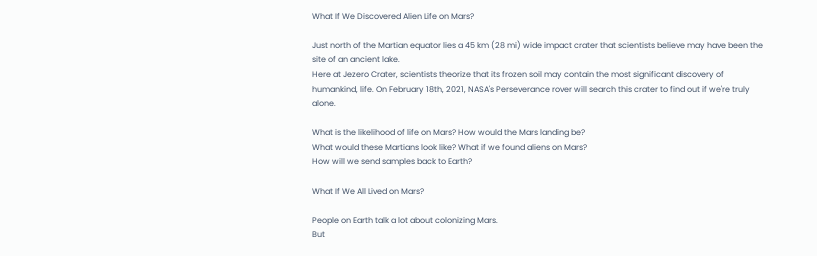What If We Discovered Alien Life on Mars?

Just north of the Martian equator lies a 45 km (28 mi) wide impact crater that scientists believe may have been the site of an ancient lake.
Here at Jezero Crater, scientists theorize that its frozen soil may contain the most significant discovery of humankind, life. On February 18th, 2021, NASA's Perseverance rover will search this crater to find out if we're truly alone.

What is the likelihood of life on Mars? How would the Mars landing be?
What would these Martians look like? What if we found aliens on Mars?
How will we send samples back to Earth?

What If We All Lived on Mars?

People on Earth talk a lot about colonizing Mars.
But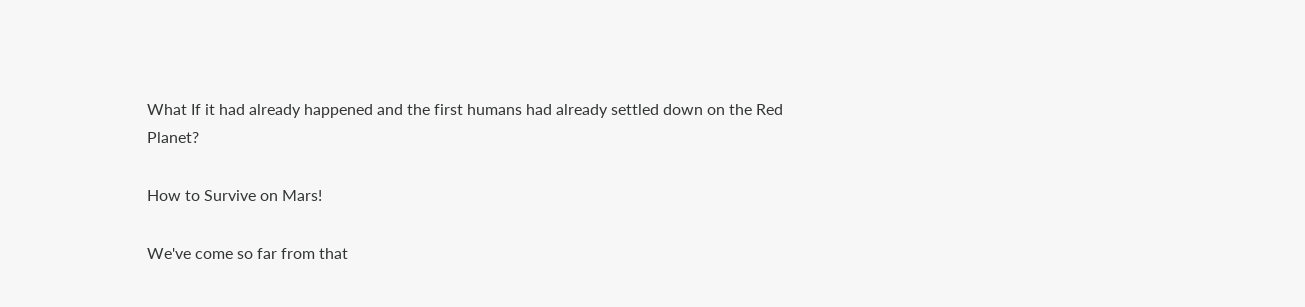What If it had already happened and the first humans had already settled down on the Red Planet?

How to Survive on Mars!

We've come so far from that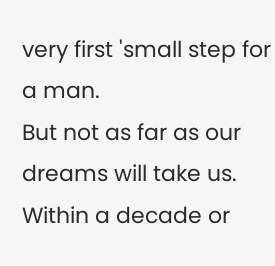very first 'small step for a man.
But not as far as our dreams will take us. Within a decade or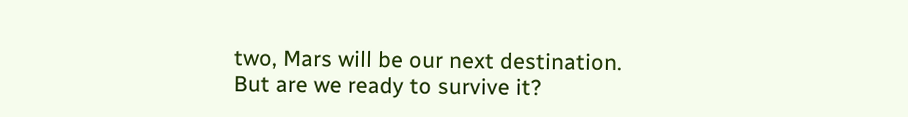two, Mars will be our next destination.
But are we ready to survive it?